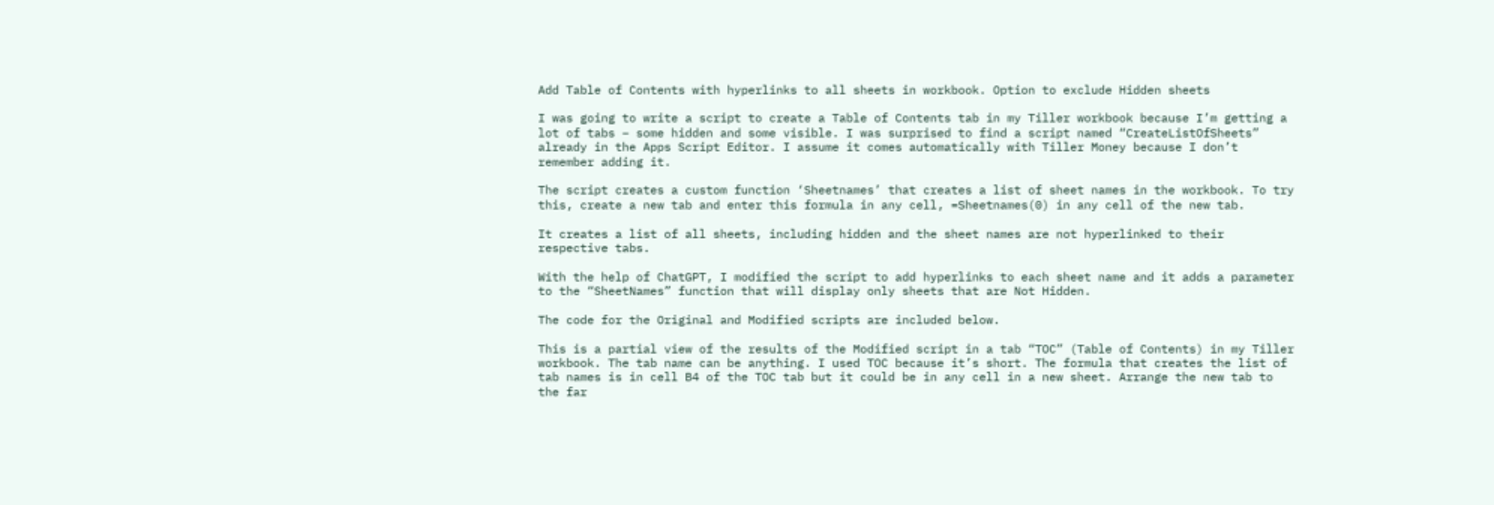Add Table of Contents with hyperlinks to all sheets in workbook. Option to exclude Hidden sheets

I was going to write a script to create a Table of Contents tab in my Tiller workbook because I’m getting a lot of tabs – some hidden and some visible. I was surprised to find a script named “CreateListOfSheets” already in the Apps Script Editor. I assume it comes automatically with Tiller Money because I don’t remember adding it.

The script creates a custom function ‘Sheetnames’ that creates a list of sheet names in the workbook. To try this, create a new tab and enter this formula in any cell, =Sheetnames(0) in any cell of the new tab.

It creates a list of all sheets, including hidden and the sheet names are not hyperlinked to their respective tabs.

With the help of ChatGPT, I modified the script to add hyperlinks to each sheet name and it adds a parameter to the “SheetNames” function that will display only sheets that are Not Hidden.

The code for the Original and Modified scripts are included below.

This is a partial view of the results of the Modified script in a tab “TOC” (Table of Contents) in my Tiller workbook. The tab name can be anything. I used TOC because it’s short. The formula that creates the list of tab names is in cell B4 of the TOC tab but it could be in any cell in a new sheet. Arrange the new tab to the far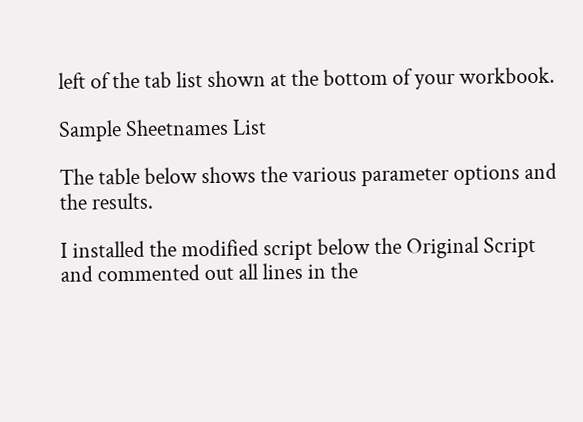left of the tab list shown at the bottom of your workbook.

Sample Sheetnames List

The table below shows the various parameter options and the results.

I installed the modified script below the Original Script and commented out all lines in the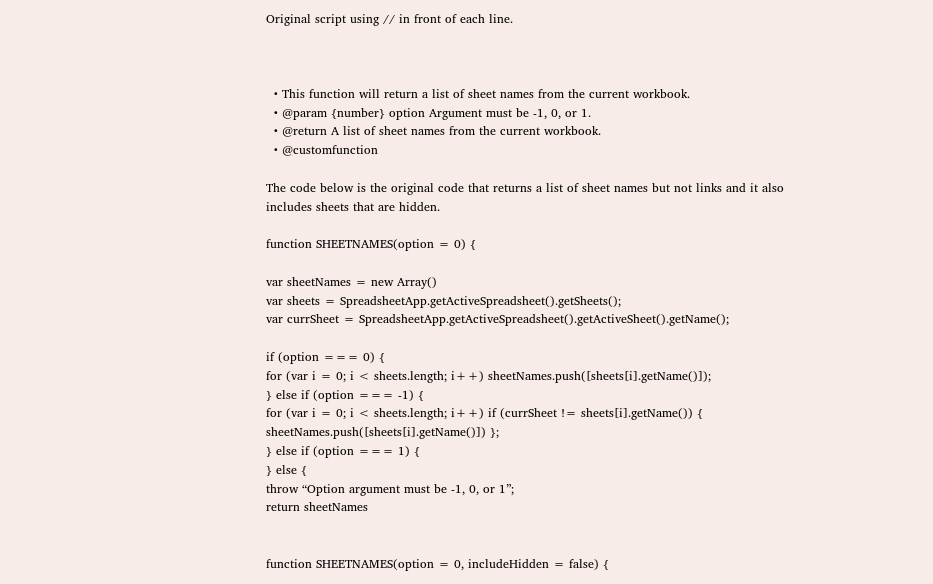Original script using // in front of each line.



  • This function will return a list of sheet names from the current workbook.
  • @param {number} option Argument must be -1, 0, or 1.
  • @return A list of sheet names from the current workbook.
  • @customfunction

The code below is the original code that returns a list of sheet names but not links and it also includes sheets that are hidden.

function SHEETNAMES(option = 0) {

var sheetNames = new Array()
var sheets = SpreadsheetApp.getActiveSpreadsheet().getSheets();
var currSheet = SpreadsheetApp.getActiveSpreadsheet().getActiveSheet().getName();

if (option === 0) {
for (var i = 0; i < sheets.length; i++) sheetNames.push([sheets[i].getName()]);
} else if (option === -1) {
for (var i = 0; i < sheets.length; i++) if (currSheet != sheets[i].getName()) { sheetNames.push([sheets[i].getName()]) };
} else if (option === 1) {
} else {
throw “Option argument must be -1, 0, or 1”;
return sheetNames


function SHEETNAMES(option = 0, includeHidden = false) {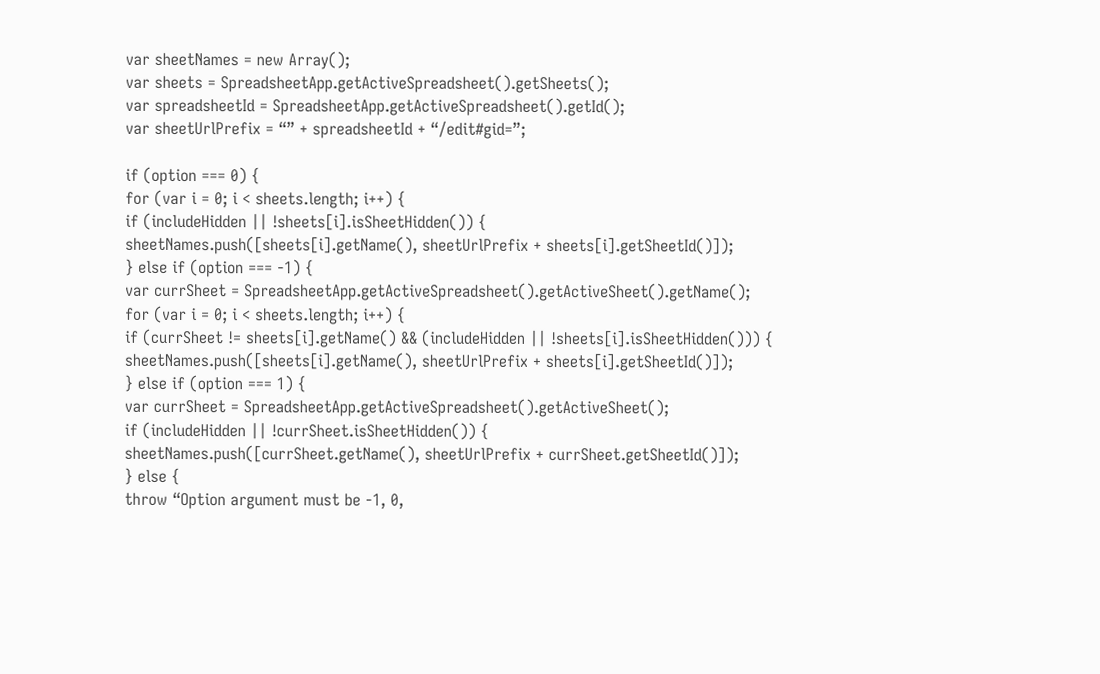var sheetNames = new Array();
var sheets = SpreadsheetApp.getActiveSpreadsheet().getSheets();
var spreadsheetId = SpreadsheetApp.getActiveSpreadsheet().getId();
var sheetUrlPrefix = “” + spreadsheetId + “/edit#gid=”;

if (option === 0) {
for (var i = 0; i < sheets.length; i++) {
if (includeHidden || !sheets[i].isSheetHidden()) {
sheetNames.push([sheets[i].getName(), sheetUrlPrefix + sheets[i].getSheetId()]);
} else if (option === -1) {
var currSheet = SpreadsheetApp.getActiveSpreadsheet().getActiveSheet().getName();
for (var i = 0; i < sheets.length; i++) {
if (currSheet != sheets[i].getName() && (includeHidden || !sheets[i].isSheetHidden())) {
sheetNames.push([sheets[i].getName(), sheetUrlPrefix + sheets[i].getSheetId()]);
} else if (option === 1) {
var currSheet = SpreadsheetApp.getActiveSpreadsheet().getActiveSheet();
if (includeHidden || !currSheet.isSheetHidden()) {
sheetNames.push([currSheet.getName(), sheetUrlPrefix + currSheet.getSheetId()]);
} else {
throw “Option argument must be -1, 0,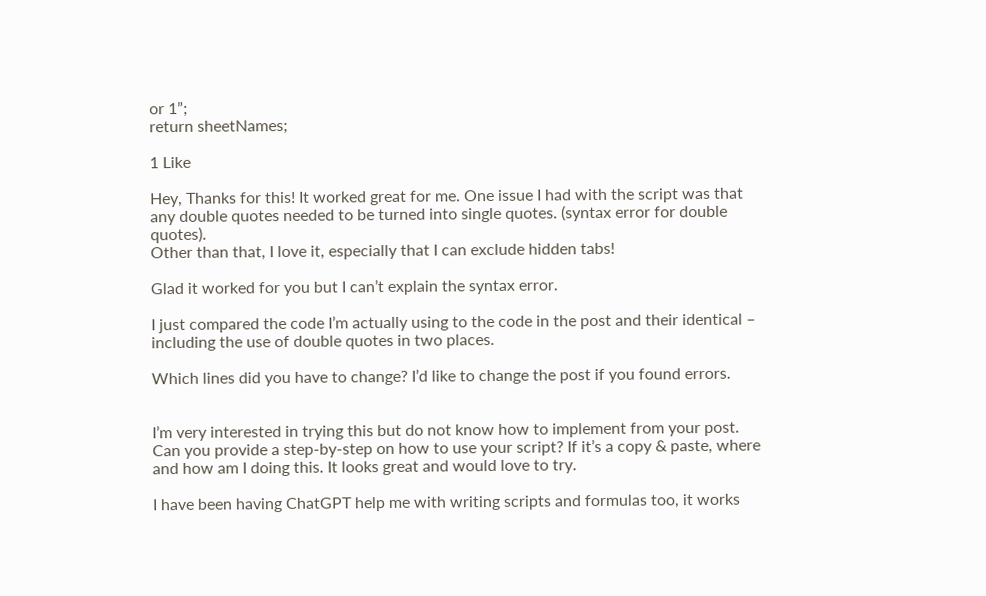or 1”;
return sheetNames;

1 Like

Hey, Thanks for this! It worked great for me. One issue I had with the script was that any double quotes needed to be turned into single quotes. (syntax error for double quotes).
Other than that, I love it, especially that I can exclude hidden tabs!

Glad it worked for you but I can’t explain the syntax error.

I just compared the code I’m actually using to the code in the post and their identical – including the use of double quotes in two places.

Which lines did you have to change? I’d like to change the post if you found errors.


I’m very interested in trying this but do not know how to implement from your post. Can you provide a step-by-step on how to use your script? If it’s a copy & paste, where and how am I doing this. It looks great and would love to try.

I have been having ChatGPT help me with writing scripts and formulas too, it works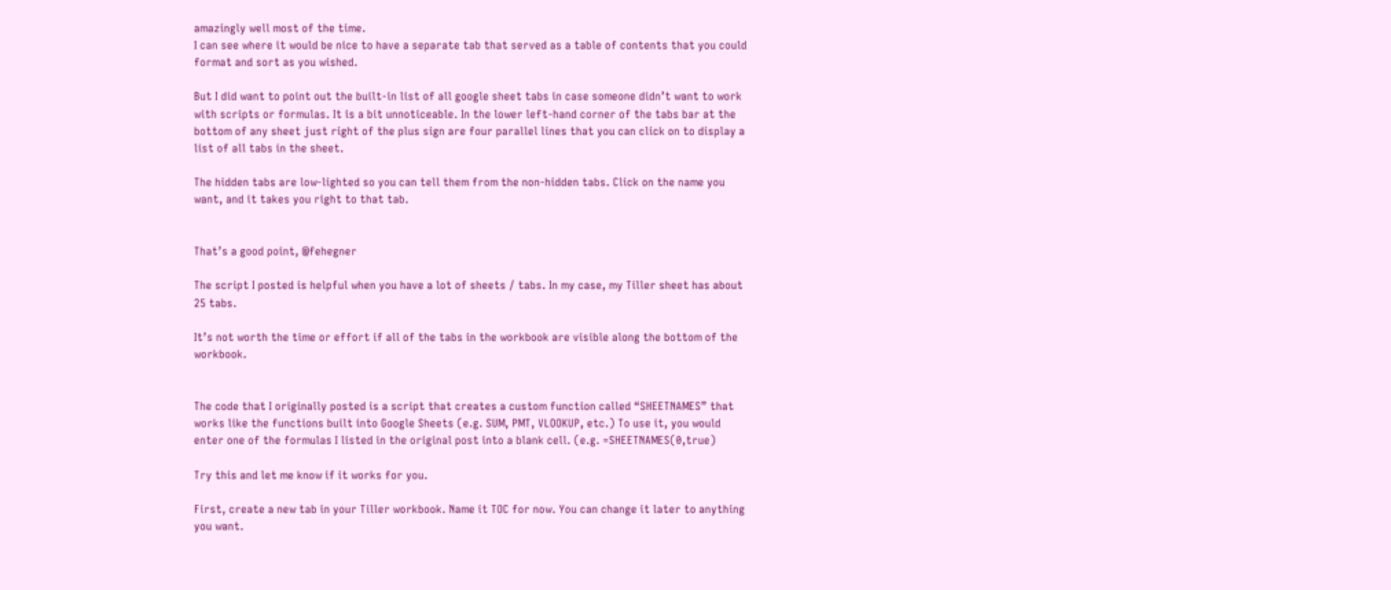amazingly well most of the time.
I can see where it would be nice to have a separate tab that served as a table of contents that you could format and sort as you wished.

But I did want to point out the built-in list of all google sheet tabs in case someone didn’t want to work with scripts or formulas. It is a bit unnoticeable. In the lower left-hand corner of the tabs bar at the bottom of any sheet just right of the plus sign are four parallel lines that you can click on to display a list of all tabs in the sheet.

The hidden tabs are low-lighted so you can tell them from the non-hidden tabs. Click on the name you want, and it takes you right to that tab.


That’s a good point, @fehegner

The script I posted is helpful when you have a lot of sheets / tabs. In my case, my Tiller sheet has about 25 tabs.

It’s not worth the time or effort if all of the tabs in the workbook are visible along the bottom of the workbook.


The code that I originally posted is a script that creates a custom function called “SHEETNAMES” that works like the functions built into Google Sheets (e.g. SUM, PMT, VLOOKUP, etc.) To use it, you would enter one of the formulas I listed in the original post into a blank cell. (e.g. =SHEETNAMES(0,true)

Try this and let me know if it works for you.

First, create a new tab in your Tiller workbook. Name it TOC for now. You can change it later to anything you want.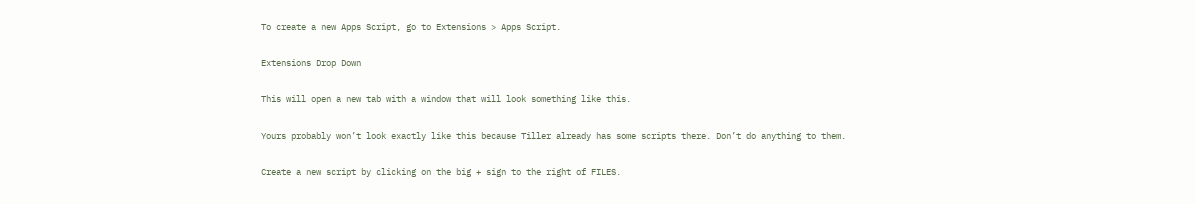To create a new Apps Script, go to Extensions > Apps Script.

Extensions Drop Down

This will open a new tab with a window that will look something like this.

Yours probably won’t look exactly like this because Tiller already has some scripts there. Don’t do anything to them.

Create a new script by clicking on the big + sign to the right of FILES.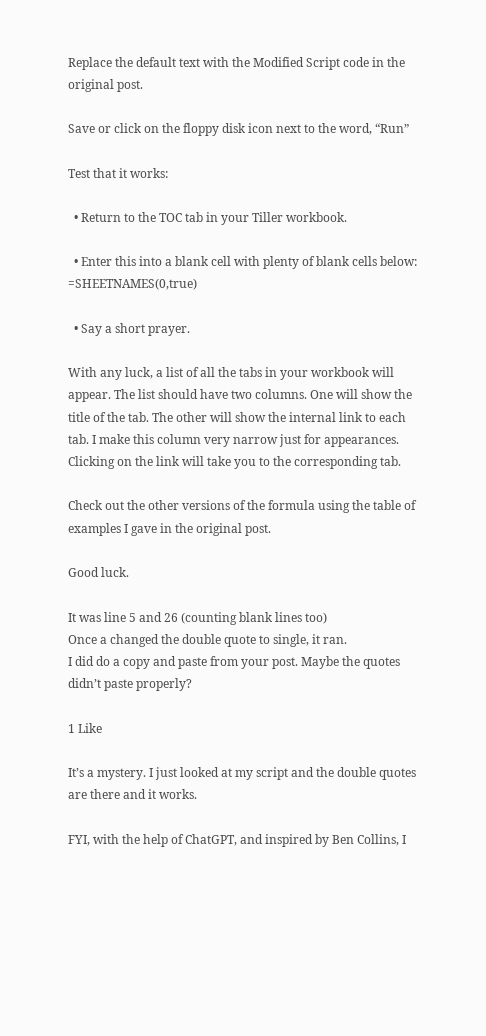Replace the default text with the Modified Script code in the original post.

Save or click on the floppy disk icon next to the word, “Run”

Test that it works:

  • Return to the TOC tab in your Tiller workbook.

  • Enter this into a blank cell with plenty of blank cells below: =SHEETNAMES(0,true)

  • Say a short prayer.

With any luck, a list of all the tabs in your workbook will appear. The list should have two columns. One will show the title of the tab. The other will show the internal link to each tab. I make this column very narrow just for appearances. Clicking on the link will take you to the corresponding tab.

Check out the other versions of the formula using the table of examples I gave in the original post.

Good luck.

It was line 5 and 26 (counting blank lines too)
Once a changed the double quote to single, it ran.
I did do a copy and paste from your post. Maybe the quotes didn’t paste properly?

1 Like

It’s a mystery. I just looked at my script and the double quotes are there and it works.

FYI, with the help of ChatGPT, and inspired by Ben Collins, I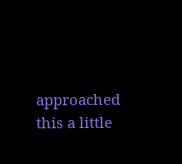approached this a little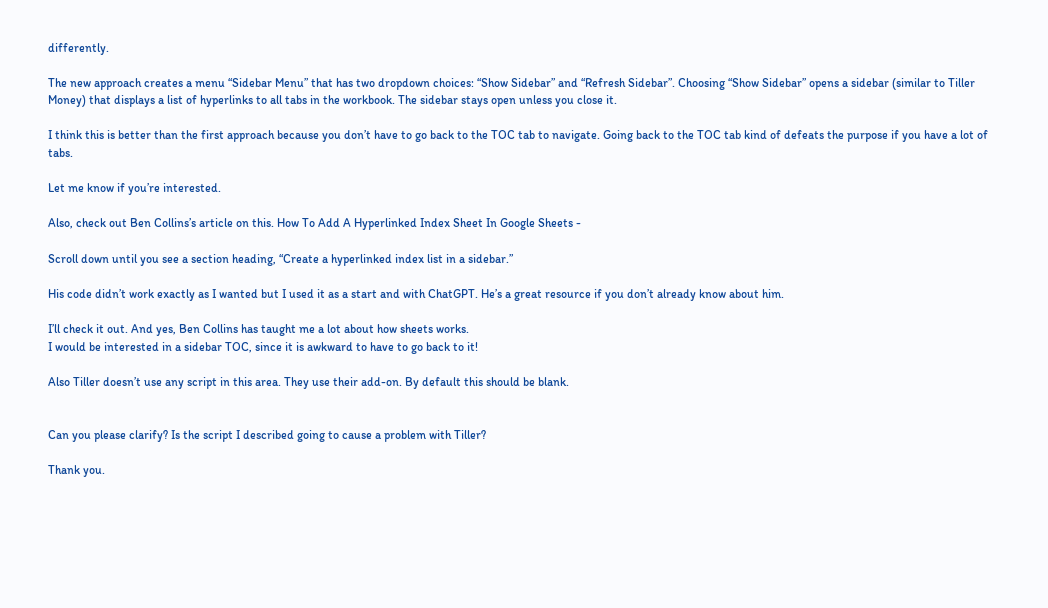differently.

The new approach creates a menu “Sidebar Menu” that has two dropdown choices: “Show Sidebar” and “Refresh Sidebar”. Choosing “Show Sidebar” opens a sidebar (similar to Tiller Money) that displays a list of hyperlinks to all tabs in the workbook. The sidebar stays open unless you close it.

I think this is better than the first approach because you don’t have to go back to the TOC tab to navigate. Going back to the TOC tab kind of defeats the purpose if you have a lot of tabs.

Let me know if you’re interested.

Also, check out Ben Collins’s article on this. How To Add A Hyperlinked Index Sheet In Google Sheets -

Scroll down until you see a section heading, “Create a hyperlinked index list in a sidebar.”

His code didn’t work exactly as I wanted but I used it as a start and with ChatGPT. He’s a great resource if you don’t already know about him.

I’ll check it out. And yes, Ben Collins has taught me a lot about how sheets works.
I would be interested in a sidebar TOC, since it is awkward to have to go back to it!

Also Tiller doesn’t use any script in this area. They use their add-on. By default this should be blank.


Can you please clarify? Is the script I described going to cause a problem with Tiller?

Thank you.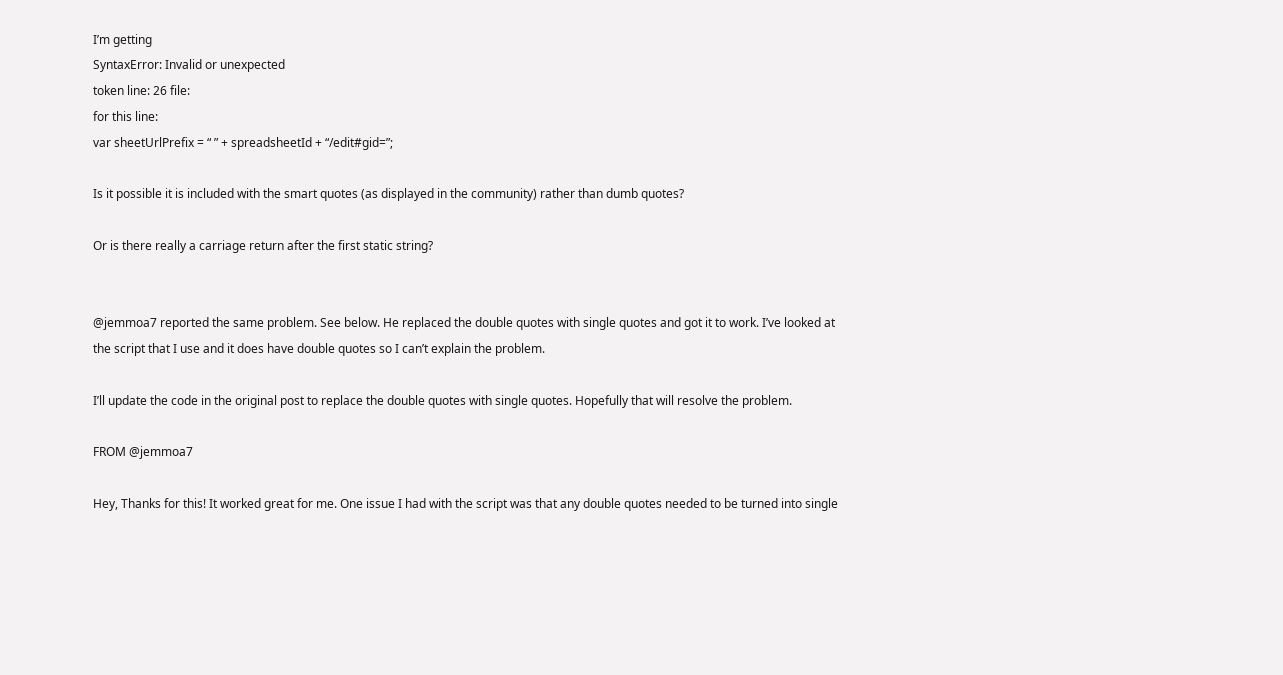I’m getting
SyntaxError: Invalid or unexpected
token line: 26 file:
for this line:
var sheetUrlPrefix = “ ” + spreadsheetId + “/edit#gid=”;

Is it possible it is included with the smart quotes (as displayed in the community) rather than dumb quotes?

Or is there really a carriage return after the first static string?


@jemmoa7 reported the same problem. See below. He replaced the double quotes with single quotes and got it to work. I’ve looked at the script that I use and it does have double quotes so I can’t explain the problem.

I’ll update the code in the original post to replace the double quotes with single quotes. Hopefully that will resolve the problem.

FROM @jemmoa7

Hey, Thanks for this! It worked great for me. One issue I had with the script was that any double quotes needed to be turned into single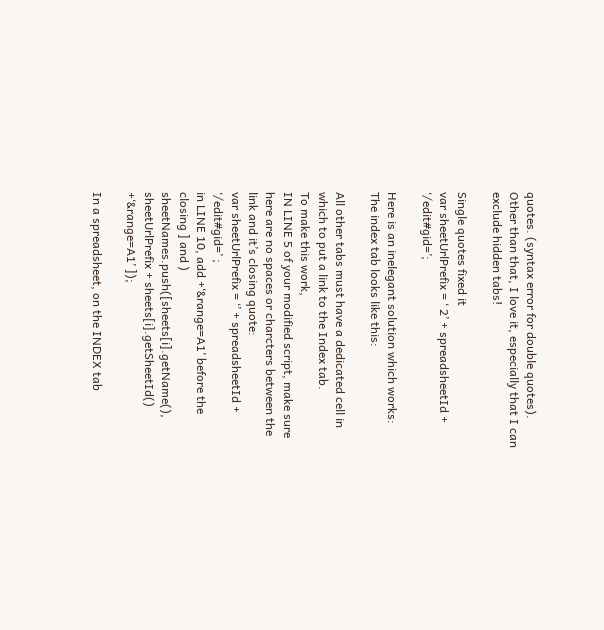quotes. (syntax error for double quotes).
Other than that, I love it, especially that I can exclude hidden tabs!

Single quotes fixed it
var sheetUrlPrefix = ‘ 2’ + spreadsheetId + ‘/edit#gid=’;

Here is an inelegant solution which works:
The index tab looks like this:

All other tabs must have a dedicated cell in which to put a link to the Index tab.
To make this work,
IN LINE 5 of your modified script, make sure here are no spaces or charcters between the link and it’s closing quote:
var sheetUrlPrefix = ‘’ + spreadsheetId + ‘/edit#gid=’ ;
in LINE 10, add +‘&range=A1’ before the closing ] and )
sheetNames.push([sheets[i].getName(), sheetUrlPrefix + sheets[i].getSheetId() +‘&range=A1’ ]);

In a spreadsheet, on the INDEX tab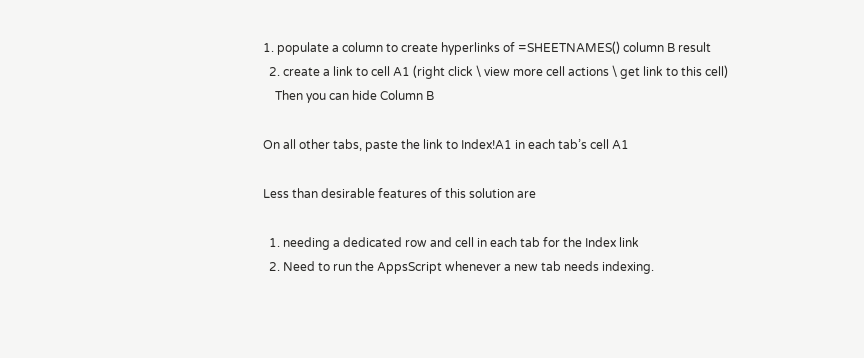1. populate a column to create hyperlinks of =SHEETNAMES() column B result
  2. create a link to cell A1 (right click \ view more cell actions \ get link to this cell)
    Then you can hide Column B

On all other tabs, paste the link to Index!A1 in each tab’s cell A1

Less than desirable features of this solution are

  1. needing a dedicated row and cell in each tab for the Index link
  2. Need to run the AppsScript whenever a new tab needs indexing.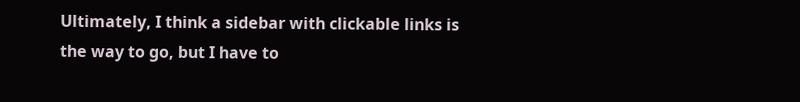Ultimately, I think a sidebar with clickable links is the way to go, but I have to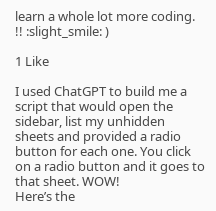learn a whole lot more coding. !! :slight_smile: )

1 Like

I used ChatGPT to build me a script that would open the sidebar, list my unhidden sheets and provided a radio button for each one. You click on a radio button and it goes to that sheet. WOW!
Here’s the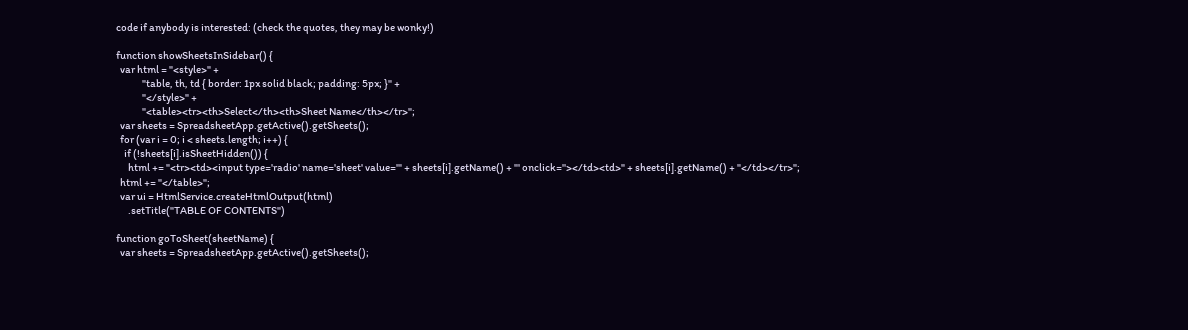code if anybody is interested: (check the quotes, they may be wonky!)

function showSheetsInSidebar() {
  var html = "<style>" +
             "table, th, td { border: 1px solid black; padding: 5px; }" +
             "</style>" +
             "<table><tr><th>Select</th><th>Sheet Name</th></tr>";
  var sheets = SpreadsheetApp.getActive().getSheets();
  for (var i = 0; i < sheets.length; i++) {
    if (!sheets[i].isSheetHidden()) {
      html += "<tr><td><input type='radio' name='sheet' value='" + sheets[i].getName() + "' onclick=''></td><td>" + sheets[i].getName() + "</td></tr>";
  html += "</table>";
  var ui = HtmlService.createHtmlOutput(html)
      .setTitle("TABLE OF CONTENTS")

function goToSheet(sheetName) {
  var sheets = SpreadsheetApp.getActive().getSheets();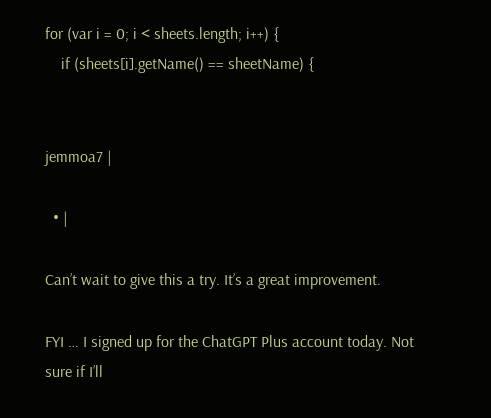for (var i = 0; i < sheets.length; i++) {
    if (sheets[i].getName() == sheetName) {


jemmoa7 |

  • |

Can’t wait to give this a try. It’s a great improvement.

FYI … I signed up for the ChatGPT Plus account today. Not sure if I’ll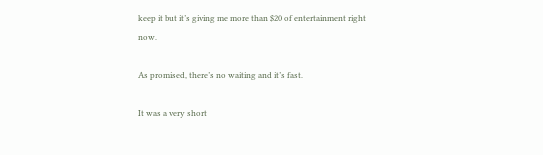keep it but it’s giving me more than $20 of entertainment right now.

As promised, there’s no waiting and it’s fast.

It was a very short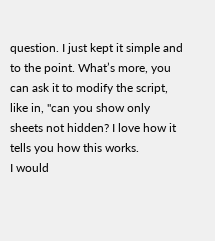question. I just kept it simple and to the point. What’s more, you can ask it to modify the script, like in, "can you show only sheets not hidden? I love how it tells you how this works.
I would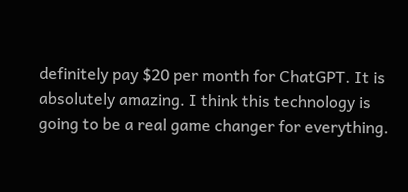definitely pay $20 per month for ChatGPT. It is absolutely amazing. I think this technology is going to be a real game changer for everything.